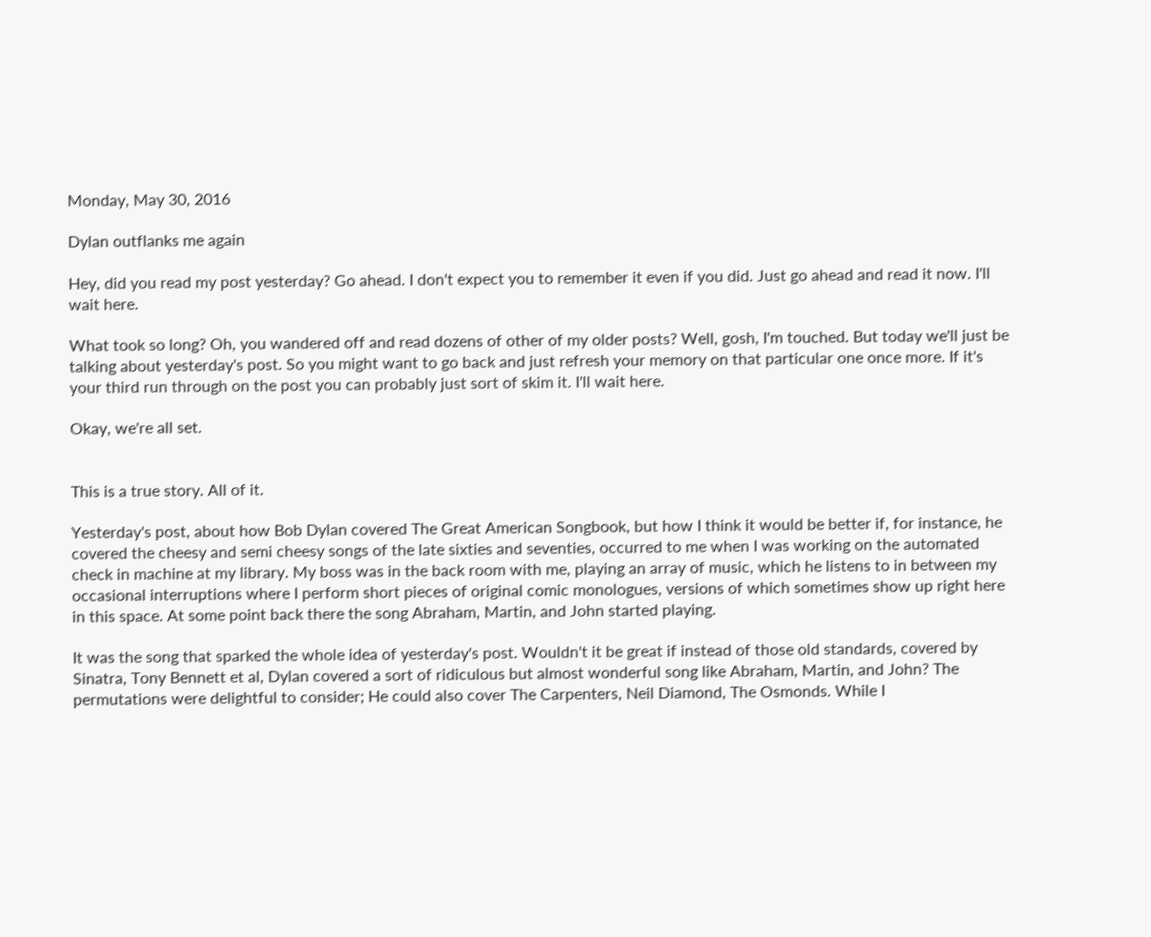Monday, May 30, 2016

Dylan outflanks me again

Hey, did you read my post yesterday? Go ahead. I don't expect you to remember it even if you did. Just go ahead and read it now. I'll wait here.

What took so long? Oh, you wandered off and read dozens of other of my older posts? Well, gosh, I'm touched. But today we'll just be talking about yesterday's post. So you might want to go back and just refresh your memory on that particular one once more. If it's your third run through on the post you can probably just sort of skim it. I'll wait here.

Okay, we're all set.


This is a true story. All of it.

Yesterday's post, about how Bob Dylan covered The Great American Songbook, but how I think it would be better if, for instance, he covered the cheesy and semi cheesy songs of the late sixties and seventies, occurred to me when I was working on the automated check in machine at my library. My boss was in the back room with me, playing an array of music, which he listens to in between my occasional interruptions where I perform short pieces of original comic monologues, versions of which sometimes show up right here in this space. At some point back there the song Abraham, Martin, and John started playing.

It was the song that sparked the whole idea of yesterday's post. Wouldn't it be great if instead of those old standards, covered by Sinatra, Tony Bennett et al, Dylan covered a sort of ridiculous but almost wonderful song like Abraham, Martin, and John? The permutations were delightful to consider; He could also cover The Carpenters, Neil Diamond, The Osmonds. While I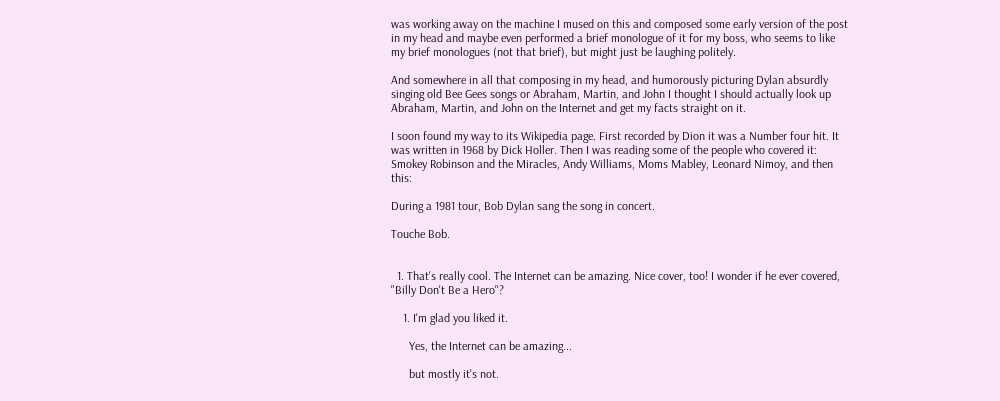was working away on the machine I mused on this and composed some early version of the post in my head and maybe even performed a brief monologue of it for my boss, who seems to like my brief monologues (not that brief), but might just be laughing politely.

And somewhere in all that composing in my head, and humorously picturing Dylan absurdly singing old Bee Gees songs or Abraham, Martin, and John I thought I should actually look up Abraham, Martin, and John on the Internet and get my facts straight on it.

I soon found my way to its Wikipedia page. First recorded by Dion it was a Number four hit. It was written in 1968 by Dick Holler. Then I was reading some of the people who covered it: Smokey Robinson and the Miracles, Andy Williams, Moms Mabley, Leonard Nimoy, and then this:

During a 1981 tour, Bob Dylan sang the song in concert.

Touche Bob.


  1. That's really cool. The Internet can be amazing. Nice cover, too! I wonder if he ever covered, "Billy Don't Be a Hero"?

    1. I'm glad you liked it.

      Yes, the Internet can be amazing...

      but mostly it's not.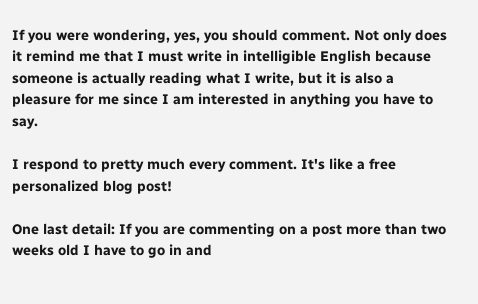If you were wondering, yes, you should comment. Not only does it remind me that I must write in intelligible English because someone is actually reading what I write, but it is also a pleasure for me since I am interested in anything you have to say.

I respond to pretty much every comment. It's like a free personalized blog post!

One last detail: If you are commenting on a post more than two weeks old I have to go in and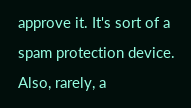approve it. It's sort of a spam protection device. Also, rarely, a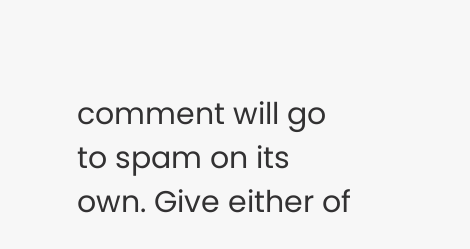comment will go to spam on its own. Give either of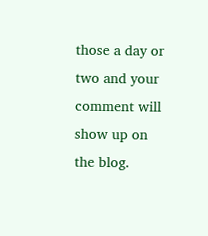those a day or two and your comment will show up on the blog.